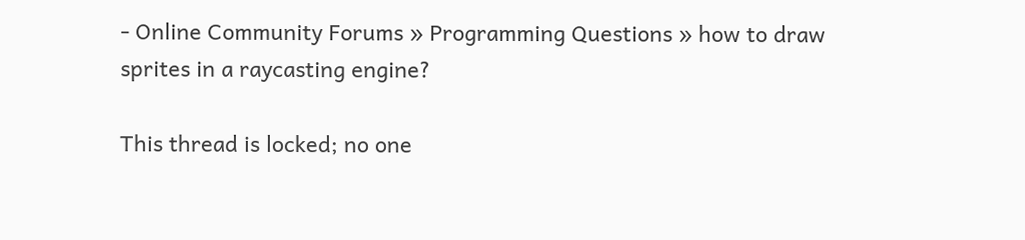- Online Community Forums » Programming Questions » how to draw sprites in a raycasting engine?

This thread is locked; no one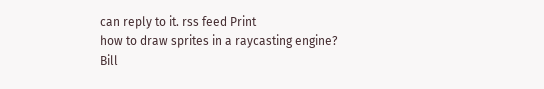can reply to it. rss feed Print
how to draw sprites in a raycasting engine?
Bill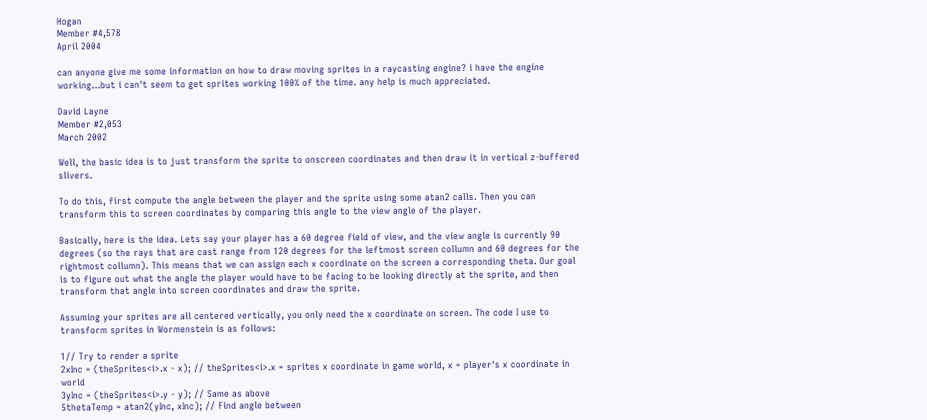Hogan
Member #4,578
April 2004

can anyone give me some information on how to draw moving sprites in a raycasting engine? i have the engine working...but i can't seem to get sprites working 100% of the time. any help is much appreciated.

David Layne
Member #2,053
March 2002

Well, the basic idea is to just transform the sprite to onscreen coordinates and then draw it in vertical z-buffered slivers.

To do this, first compute the angle between the player and the sprite using some atan2 calls. Then you can transform this to screen coordinates by comparing this angle to the view angle of the player.

Basically, here is the idea. Lets say your player has a 60 degree field of view, and the view angle is currently 90 degrees (so the rays that are cast range from 120 degrees for the leftmost screen collumn and 60 degrees for the rightmost collumn). This means that we can assign each x coordinate on the screen a corresponding theta. Our goal is to figure out what the angle the player would have to be facing to be looking directly at the sprite, and then transform that angle into screen coordinates and draw the sprite.

Assuming your sprites are all centered vertically, you only need the x coordinate on screen. The code I use to transform sprites in Wormenstein is as follows:

1// Try to render a sprite
2xInc = (theSprites<i>.x - x); // theSprites<i>.x = sprites x coordinate in game world, x = player's x coordinate in world
3yInc = (theSprites<i>.y - y); // Same as above
5thetaTemp = atan2(yInc, xInc); // Find angle between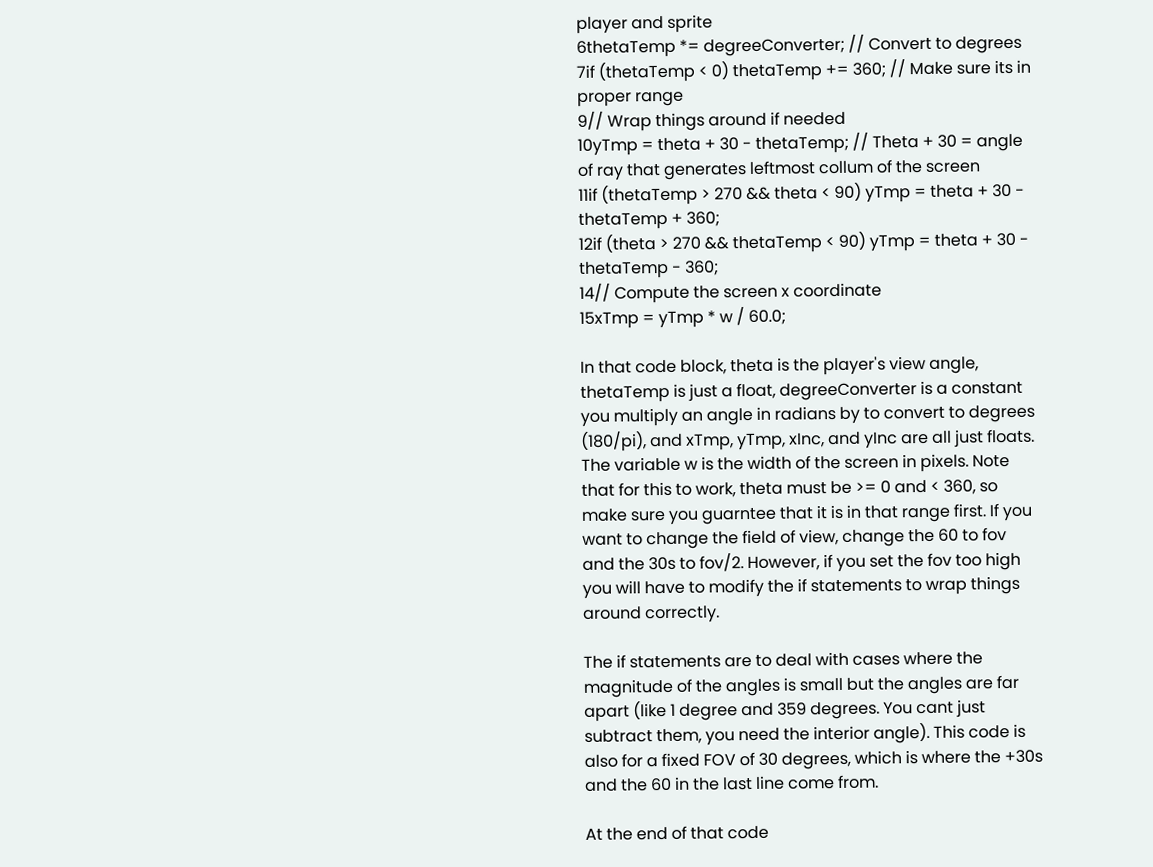player and sprite
6thetaTemp *= degreeConverter; // Convert to degrees
7if (thetaTemp < 0) thetaTemp += 360; // Make sure its in proper range
9// Wrap things around if needed
10yTmp = theta + 30 - thetaTemp; // Theta + 30 = angle of ray that generates leftmost collum of the screen
11if (thetaTemp > 270 && theta < 90) yTmp = theta + 30 - thetaTemp + 360;
12if (theta > 270 && thetaTemp < 90) yTmp = theta + 30 - thetaTemp - 360;
14// Compute the screen x coordinate
15xTmp = yTmp * w / 60.0;

In that code block, theta is the player's view angle, thetaTemp is just a float, degreeConverter is a constant you multiply an angle in radians by to convert to degrees (180/pi), and xTmp, yTmp, xInc, and yInc are all just floats. The variable w is the width of the screen in pixels. Note that for this to work, theta must be >= 0 and < 360, so make sure you guarntee that it is in that range first. If you want to change the field of view, change the 60 to fov and the 30s to fov/2. However, if you set the fov too high you will have to modify the if statements to wrap things around correctly.

The if statements are to deal with cases where the magnitude of the angles is small but the angles are far apart (like 1 degree and 359 degrees. You cant just subtract them, you need the interior angle). This code is also for a fixed FOV of 30 degrees, which is where the +30s and the 60 in the last line come from.

At the end of that code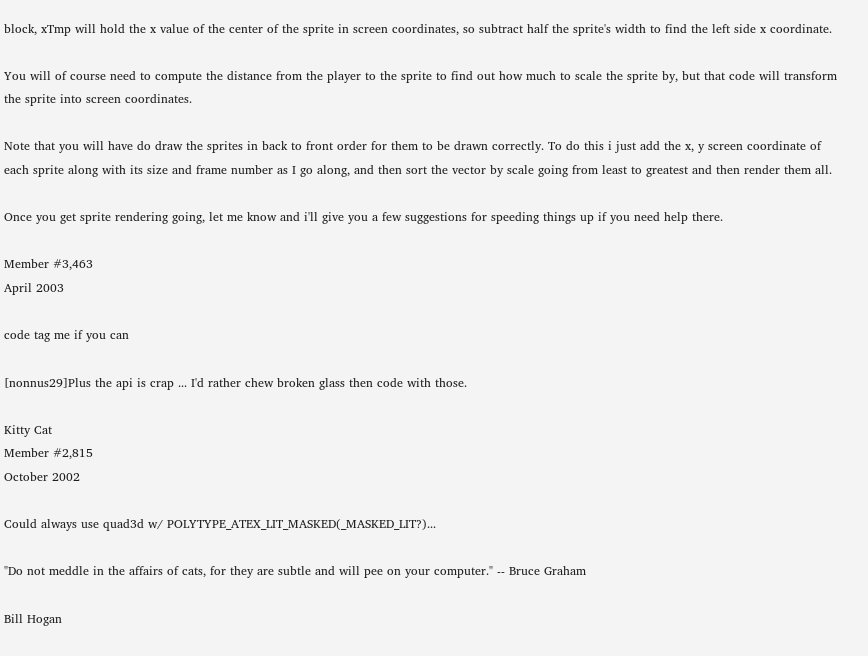block, xTmp will hold the x value of the center of the sprite in screen coordinates, so subtract half the sprite's width to find the left side x coordinate.

You will of course need to compute the distance from the player to the sprite to find out how much to scale the sprite by, but that code will transform the sprite into screen coordinates.

Note that you will have do draw the sprites in back to front order for them to be drawn correctly. To do this i just add the x, y screen coordinate of each sprite along with its size and frame number as I go along, and then sort the vector by scale going from least to greatest and then render them all.

Once you get sprite rendering going, let me know and i'll give you a few suggestions for speeding things up if you need help there.

Member #3,463
April 2003

code tag me if you can

[nonnus29]Plus the api is crap ... I'd rather chew broken glass then code with those.

Kitty Cat
Member #2,815
October 2002

Could always use quad3d w/ POLYTYPE_ATEX_LIT_MASKED(_MASKED_LIT?)...

"Do not meddle in the affairs of cats, for they are subtle and will pee on your computer." -- Bruce Graham

Bill Hogan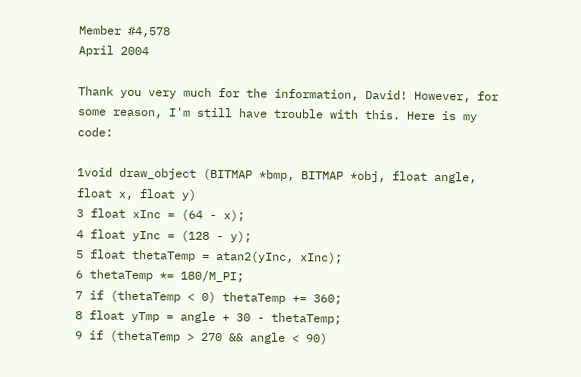Member #4,578
April 2004

Thank you very much for the information, David! However, for some reason, I'm still have trouble with this. Here is my code:

1void draw_object (BITMAP *bmp, BITMAP *obj, float angle, float x, float y)
3 float xInc = (64 - x);
4 float yInc = (128 - y);
5 float thetaTemp = atan2(yInc, xInc);
6 thetaTemp *= 180/M_PI;
7 if (thetaTemp < 0) thetaTemp += 360;
8 float yTmp = angle + 30 - thetaTemp;
9 if (thetaTemp > 270 && angle < 90)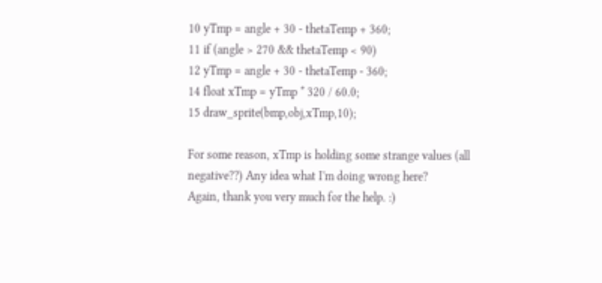10 yTmp = angle + 30 - thetaTemp + 360;
11 if (angle > 270 && thetaTemp < 90)
12 yTmp = angle + 30 - thetaTemp - 360;
14 float xTmp = yTmp * 320 / 60.0;
15 draw_sprite(bmp,obj,xTmp,10);

For some reason, xTmp is holding some strange values (all negative??) Any idea what I'm doing wrong here?
Again, thank you very much for the help. :)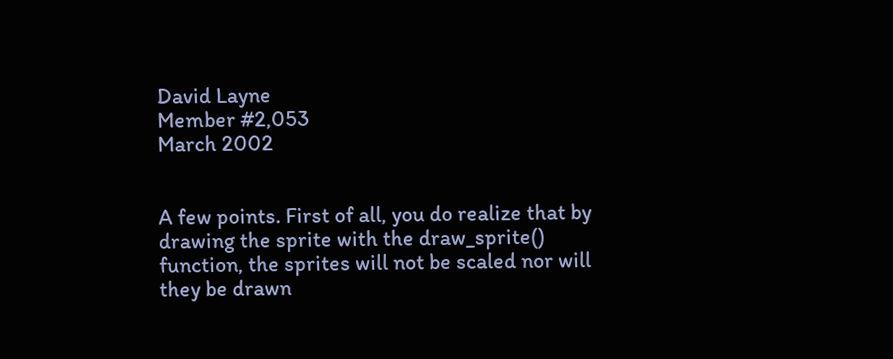David Layne
Member #2,053
March 2002


A few points. First of all, you do realize that by drawing the sprite with the draw_sprite() function, the sprites will not be scaled nor will they be drawn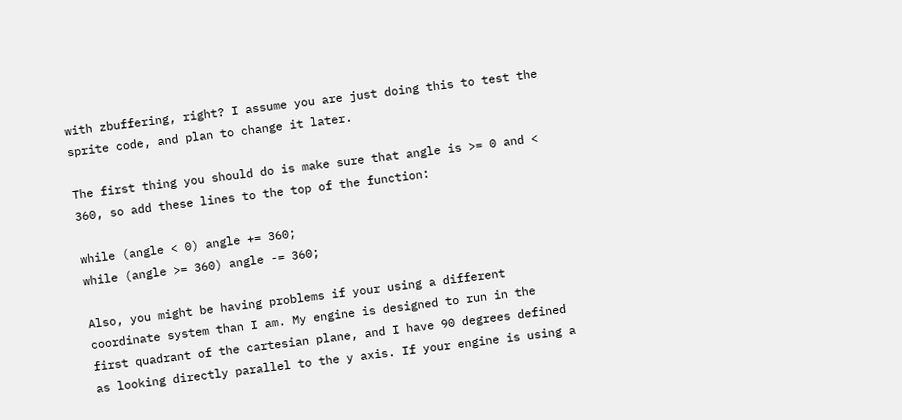with zbuffering, right? I assume you are just doing this to test the sprite code, and plan to change it later.

The first thing you should do is make sure that angle is >= 0 and < 360, so add these lines to the top of the function:

while (angle < 0) angle += 360;
while (angle >= 360) angle -= 360;

Also, you might be having problems if your using a different coordinate system than I am. My engine is designed to run in the first quadrant of the cartesian plane, and I have 90 degrees defined as looking directly parallel to the y axis. If your engine is using a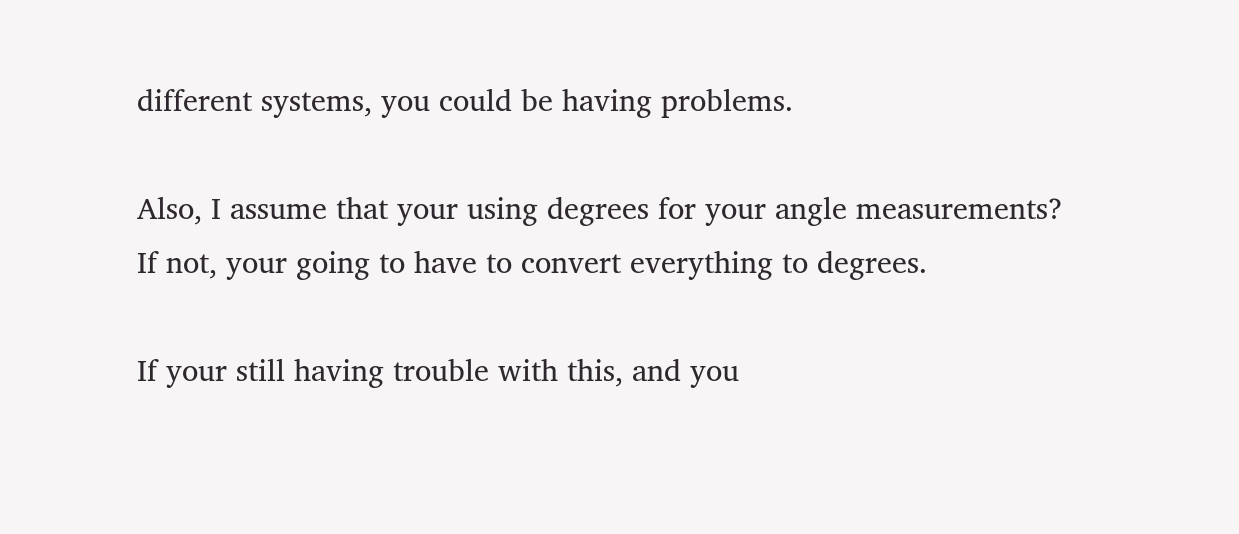different systems, you could be having problems.

Also, I assume that your using degrees for your angle measurements? If not, your going to have to convert everything to degrees.

If your still having trouble with this, and you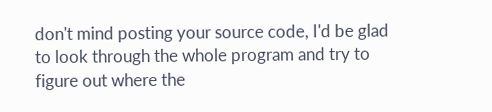don't mind posting your source code, I'd be glad to look through the whole program and try to figure out where the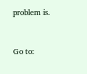problem is.


Go to: